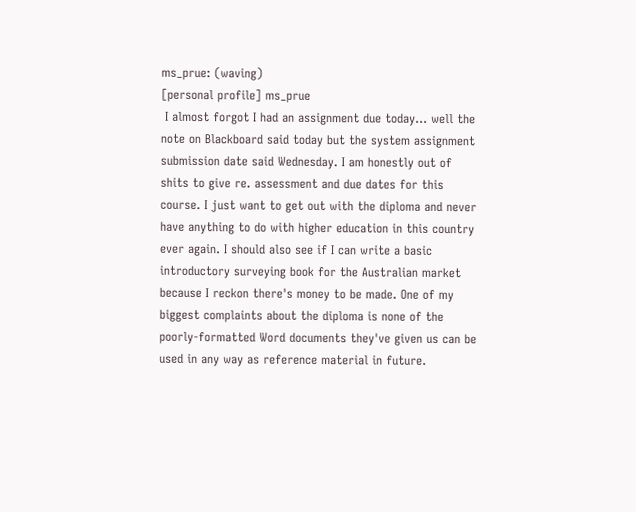ms_prue: (waving)
[personal profile] ms_prue
 I almost forgot I had an assignment due today... well the note on Blackboard said today but the system assignment submission date said Wednesday. I am honestly out of shits to give re. assessment and due dates for this course. I just want to get out with the diploma and never have anything to do with higher education in this country ever again. I should also see if I can write a basic introductory surveying book for the Australian market because I reckon there's money to be made. One of my biggest complaints about the diploma is none of the poorly-formatted Word documents they've given us can be used in any way as reference material in future.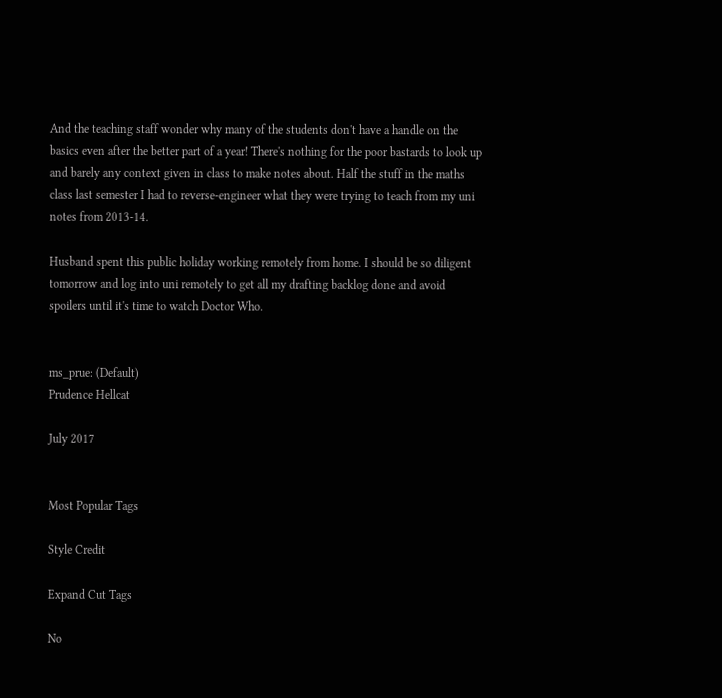And the teaching staff wonder why many of the students don't have a handle on the basics even after the better part of a year! There's nothing for the poor bastards to look up and barely any context given in class to make notes about. Half the stuff in the maths class last semester I had to reverse-engineer what they were trying to teach from my uni notes from 2013-14.

Husband spent this public holiday working remotely from home. I should be so diligent tomorrow and log into uni remotely to get all my drafting backlog done and avoid spoilers until it's time to watch Doctor Who.


ms_prue: (Default)
Prudence Hellcat

July 2017


Most Popular Tags

Style Credit

Expand Cut Tags

No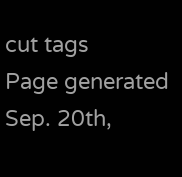cut tags
Page generated Sep. 20th,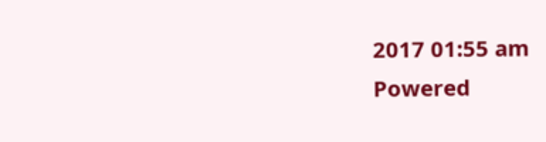2017 01:55 am
Powered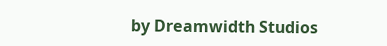by Dreamwidth Studios